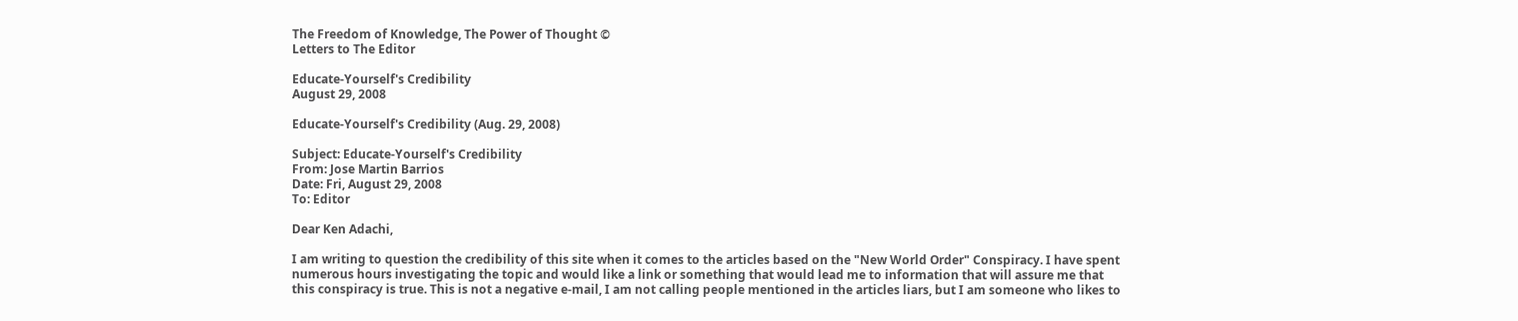The Freedom of Knowledge, The Power of Thought ©
Letters to The Editor

Educate-Yourself's Credibility
August 29, 2008

Educate-Yourself's Credibility (Aug. 29, 2008)

Subject: Educate-Yourself's Credibility
From: Jose Martin Barrios
Date: Fri, August 29, 2008
To: Editor

Dear Ken Adachi,

I am writing to question the credibility of this site when it comes to the articles based on the "New World Order" Conspiracy. I have spent numerous hours investigating the topic and would like a link or something that would lead me to information that will assure me that this conspiracy is true. This is not a negative e-mail, I am not calling people mentioned in the articles liars, but I am someone who likes to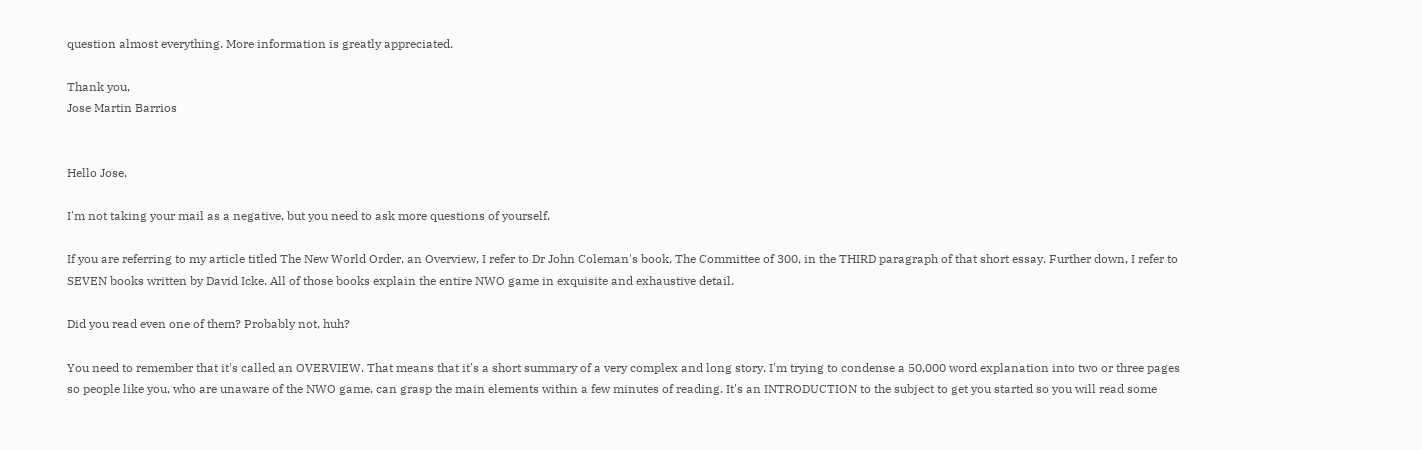question almost everything. More information is greatly appreciated.

Thank you,
Jose Martin Barrios


Hello Jose,

I'm not taking your mail as a negative, but you need to ask more questions of yourself.

If you are referring to my article titled The New World Order, an Overview, I refer to Dr John Coleman's book, The Committee of 300, in the THIRD paragraph of that short essay. Further down, I refer to SEVEN books written by David Icke. All of those books explain the entire NWO game in exquisite and exhaustive detail.

Did you read even one of them? Probably not, huh?

You need to remember that it's called an OVERVIEW. That means that it's a short summary of a very complex and long story. I'm trying to condense a 50,000 word explanation into two or three pages so people like you, who are unaware of the NWO game, can grasp the main elements within a few minutes of reading. It's an INTRODUCTION to the subject to get you started so you will read some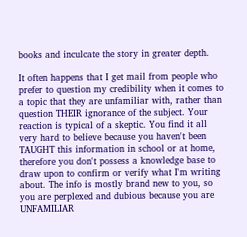books and inculcate the story in greater depth.

It often happens that I get mail from people who prefer to question my credibility when it comes to a topic that they are unfamiliar with, rather than question THEIR ignorance of the subject. Your reaction is typical of a skeptic. You find it all very hard to believe because you haven't been TAUGHT this information in school or at home, therefore you don't possess a knowledge base to draw upon to confirm or verify what I'm writing about. The info is mostly brand new to you, so you are perplexed and dubious because you are UNFAMILIAR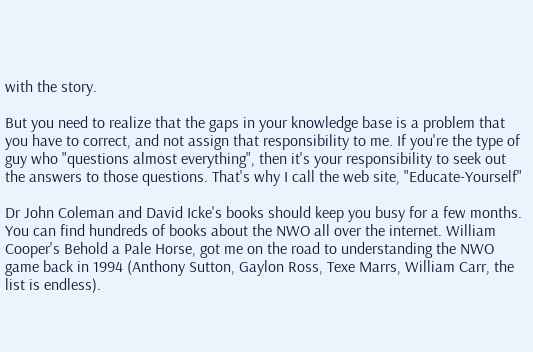with the story.

But you need to realize that the gaps in your knowledge base is a problem that you have to correct, and not assign that responsibility to me. If you're the type of guy who "questions almost everything", then it's your responsibility to seek out the answers to those questions. That's why I call the web site, "Educate-Yourself"

Dr John Coleman and David Icke's books should keep you busy for a few months. You can find hundreds of books about the NWO all over the internet. William Cooper's Behold a Pale Horse, got me on the road to understanding the NWO game back in 1994 (Anthony Sutton, Gaylon Ross, Texe Marrs, William Carr, the list is endless).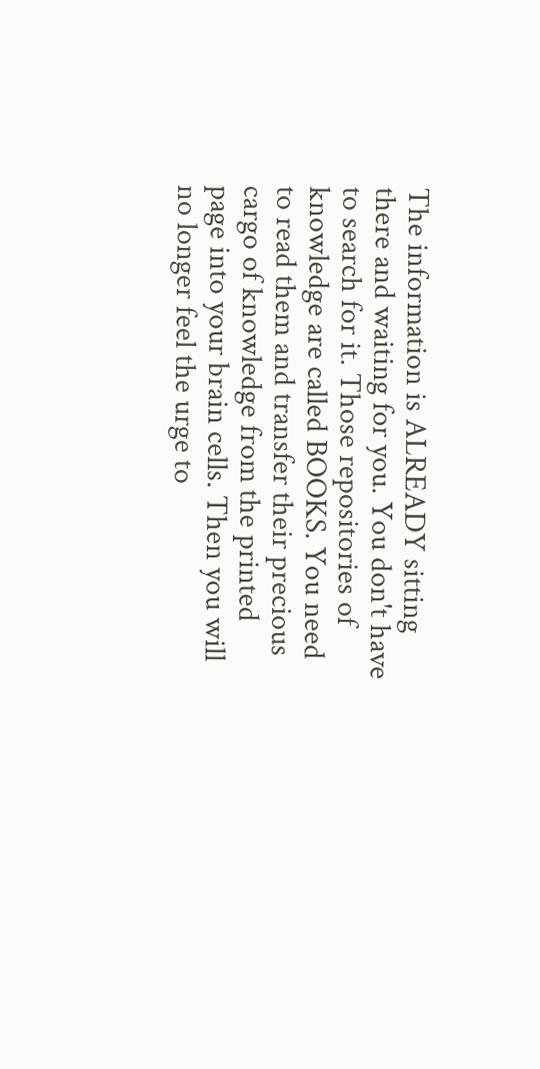The information is ALREADY sitting there and waiting for you. You don't have to search for it. Those repositories of knowledge are called BOOKS. You need to read them and transfer their precious cargo of knowledge from the printed page into your brain cells. Then you will no longer feel the urge to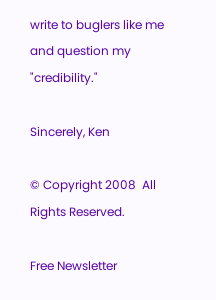write to buglers like me and question my "credibility."

Sincerely, Ken

© Copyright 2008  All Rights Reserved.

Free Newsletter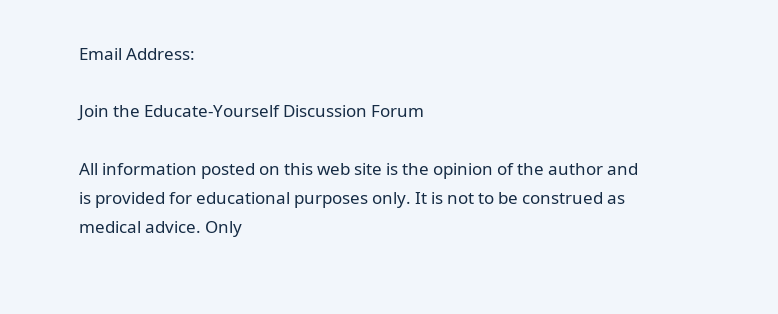Email Address:

Join the Educate-Yourself Discussion Forum

All information posted on this web site is the opinion of the author and is provided for educational purposes only. It is not to be construed as medical advice. Only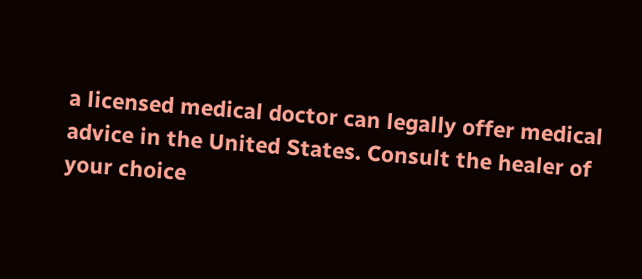a licensed medical doctor can legally offer medical advice in the United States. Consult the healer of your choice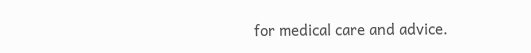for medical care and advice.